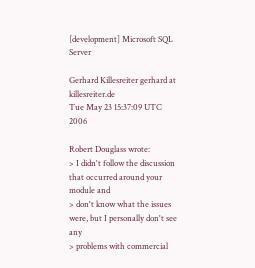[development] Microsoft SQL Server

Gerhard Killesreiter gerhard at killesreiter.de
Tue May 23 15:37:09 UTC 2006

Robert Douglass wrote:
> I didn't follow the discussion that occurred around your module and
> don't know what the issues were, but I personally don't see any
> problems with commercial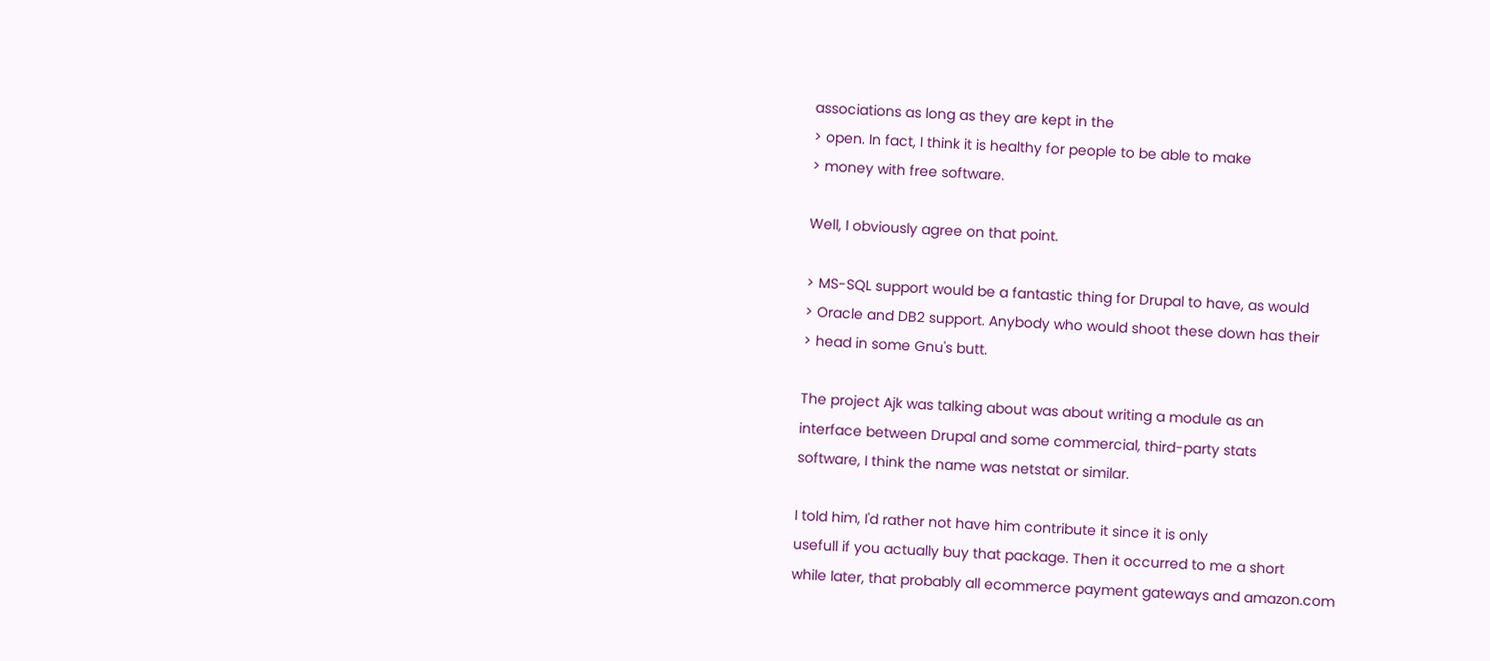associations as long as they are kept in the
> open. In fact, I think it is healthy for people to be able to make
> money with free software.

Well, I obviously agree on that point.

> MS-SQL support would be a fantastic thing for Drupal to have, as would
> Oracle and DB2 support. Anybody who would shoot these down has their
> head in some Gnu's butt.

The project Ajk was talking about was about writing a module as an
interface between Drupal and some commercial, third-party stats
software, I think the name was netstat or similar.

I told him, I'd rather not have him contribute it since it is only
usefull if you actually buy that package. Then it occurred to me a short
while later, that probably all ecommerce payment gateways and amazon.com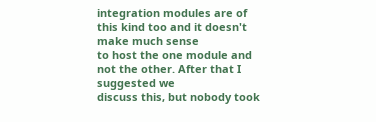integration modules are of this kind too and it doesn't make much sense
to host the one module and not the other. After that I suggested we
discuss this, but nobody took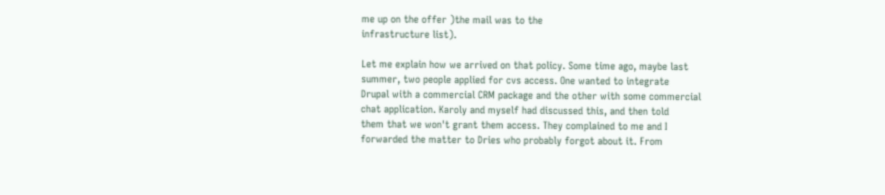me up on the offer )the mail was to the
infrastructure list).

Let me explain how we arrived on that policy. Some time ago, maybe last
summer, two people applied for cvs access. One wanted to integrate
Drupal with a commercial CRM package and the other with some commercial
chat application. Karoly and myself had discussed this, and then told
them that we won't grant them access. They complained to me and I
forwarded the matter to Dries who probably forgot about it. From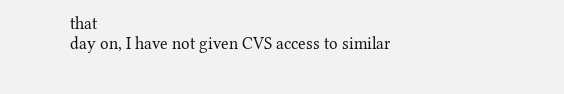that
day on, I have not given CVS access to similar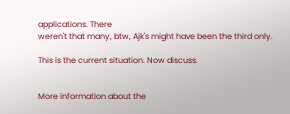applications. There
weren't that many, btw, Ajk's might have been the third only.

This is the current situation. Now discuss.


More information about the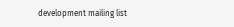development mailing list